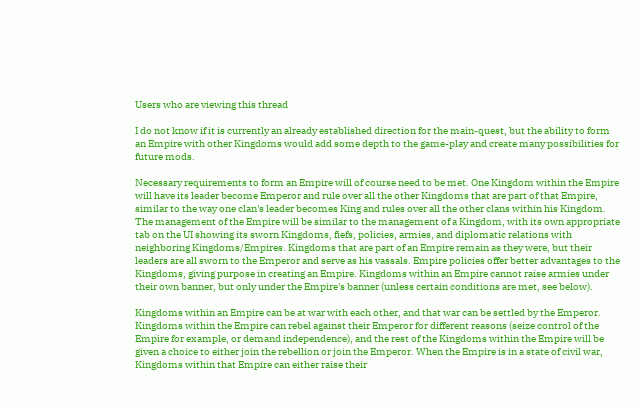Users who are viewing this thread

I do not know if it is currently an already established direction for the main-quest, but the ability to form an Empire with other Kingdoms would add some depth to the game-play and create many possibilities for future mods.

Necessary requirements to form an Empire will of course need to be met. One Kingdom within the Empire will have its leader become Emperor and rule over all the other Kingdoms that are part of that Empire, similar to the way one clan's leader becomes King and rules over all the other clans within his Kingdom. The management of the Empire will be similar to the management of a Kingdom, with its own appropriate tab on the UI showing its sworn Kingdoms, fiefs, policies, armies, and diplomatic relations with neighboring Kingdoms/Empires. Kingdoms that are part of an Empire remain as they were, but their leaders are all sworn to the Emperor and serve as his vassals. Empire policies offer better advantages to the Kingdoms, giving purpose in creating an Empire. Kingdoms within an Empire cannot raise armies under their own banner, but only under the Empire's banner (unless certain conditions are met, see below).

Kingdoms within an Empire can be at war with each other, and that war can be settled by the Emperor. Kingdoms within the Empire can rebel against their Emperor for different reasons (seize control of the Empire for example, or demand independence), and the rest of the Kingdoms within the Empire will be given a choice to either join the rebellion or join the Emperor. When the Empire is in a state of civil war, Kingdoms within that Empire can either raise their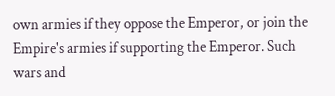own armies if they oppose the Emperor, or join the Empire's armies if supporting the Emperor. Such wars and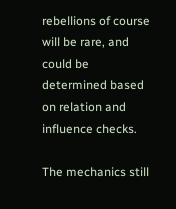rebellions of course will be rare, and could be determined based on relation and influence checks.

The mechanics still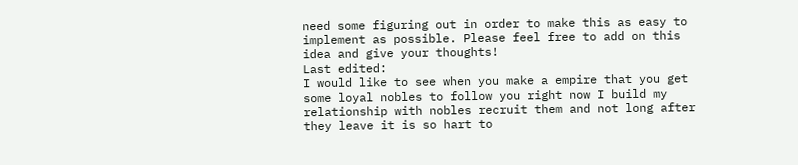need some figuring out in order to make this as easy to implement as possible. Please feel free to add on this idea and give your thoughts!
Last edited:
I would like to see when you make a empire that you get some loyal nobles to follow you right now I build my relationship with nobles recruit them and not long after they leave it is so hart to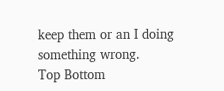keep them or an I doing something wrong.
Top Bottom